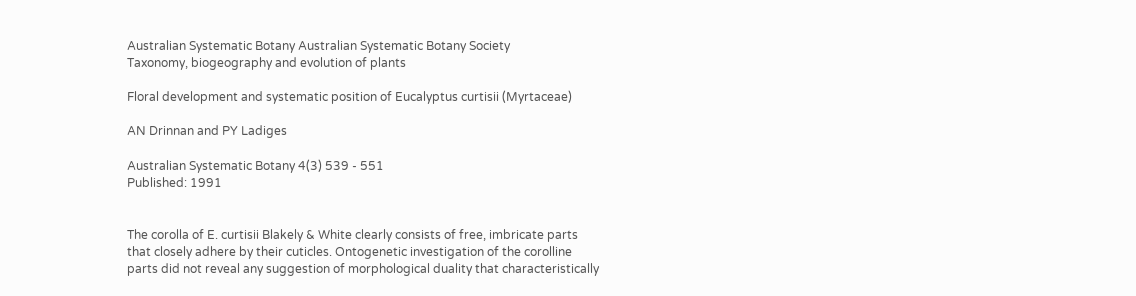Australian Systematic Botany Australian Systematic Botany Society
Taxonomy, biogeography and evolution of plants

Floral development and systematic position of Eucalyptus curtisii (Myrtaceae)

AN Drinnan and PY Ladiges

Australian Systematic Botany 4(3) 539 - 551
Published: 1991


The corolla of E. curtisii Blakely & White clearly consists of free, imbricate parts that closely adhere by their cuticles. Ontogenetic investigation of the corolline parts did not reveal any suggestion of morphological duality that characteristically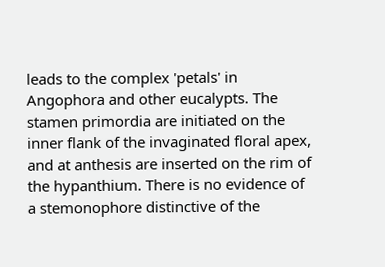leads to the complex 'petals' in Angophora and other eucalypts. The stamen primordia are initiated on the inner flank of the invaginated floral apex, and at anthesis are inserted on the rim of the hypanthium. There is no evidence of a stemonophore distinctive of the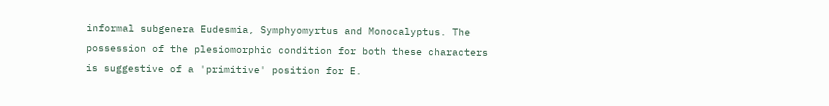informal subgenera Eudesmia, Symphyomyrtus and Monocalyptus. The possession of the plesiomorphic condition for both these characters is suggestive of a 'primitive' position for E.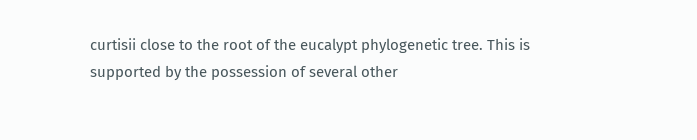curtisii close to the root of the eucalypt phylogenetic tree. This is supported by the possession of several other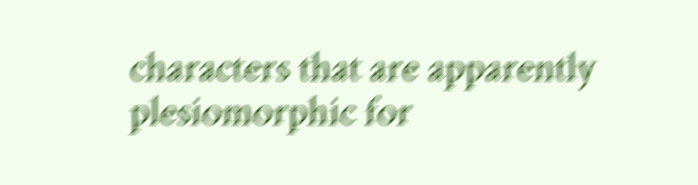characters that are apparently plesiomorphic for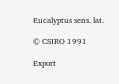Eucalyptus sens. lat.

© CSIRO 1991

Export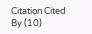Citation Cited By (10)